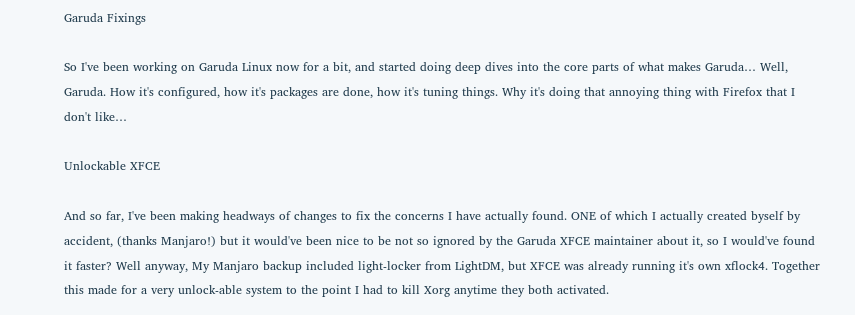Garuda Fixings

So I've been working on Garuda Linux now for a bit, and started doing deep dives into the core parts of what makes Garuda… Well, Garuda. How it's configured, how it's packages are done, how it's tuning things. Why it's doing that annoying thing with Firefox that I don't like…

Unlockable XFCE

And so far, I've been making headways of changes to fix the concerns I have actually found. ONE of which I actually created byself by accident, (thanks Manjaro!) but it would've been nice to be not so ignored by the Garuda XFCE maintainer about it, so I would've found it faster? Well anyway, My Manjaro backup included light-locker from LightDM, but XFCE was already running it's own xflock4. Together this made for a very unlock-able system to the point I had to kill Xorg anytime they both activated.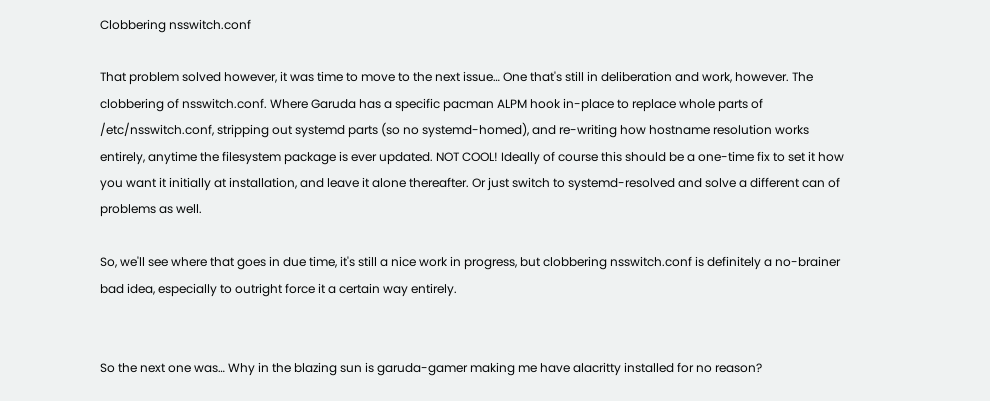Clobbering nsswitch.conf

That problem solved however, it was time to move to the next issue… One that's still in deliberation and work, however. The clobbering of nsswitch.conf. Where Garuda has a specific pacman ALPM hook in-place to replace whole parts of /etc/nsswitch.conf, stripping out systemd parts (so no systemd-homed), and re-writing how hostname resolution works entirely, anytime the filesystem package is ever updated. NOT COOL! Ideally of course this should be a one-time fix to set it how you want it initially at installation, and leave it alone thereafter. Or just switch to systemd-resolved and solve a different can of problems as well.

So, we'll see where that goes in due time, it's still a nice work in progress, but clobbering nsswitch.conf is definitely a no-brainer bad idea, especially to outright force it a certain way entirely.


So the next one was… Why in the blazing sun is garuda-gamer making me have alacritty installed for no reason?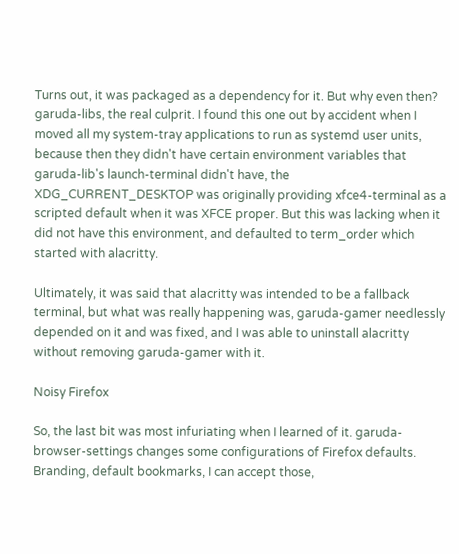Turns out, it was packaged as a dependency for it. But why even then? garuda-libs, the real culprit. I found this one out by accident when I moved all my system-tray applications to run as systemd user units, because then they didn't have certain environment variables that garuda-lib's launch-terminal didn't have, the XDG_CURRENT_DESKTOP was originally providing xfce4-terminal as a scripted default when it was XFCE proper. But this was lacking when it did not have this environment, and defaulted to term_order which started with alacritty.

Ultimately, it was said that alacritty was intended to be a fallback terminal, but what was really happening was, garuda-gamer needlessly depended on it and was fixed, and I was able to uninstall alacritty without removing garuda-gamer with it.

Noisy Firefox

So, the last bit was most infuriating when I learned of it. garuda-browser-settings changes some configurations of Firefox defaults. Branding, default bookmarks, I can accept those,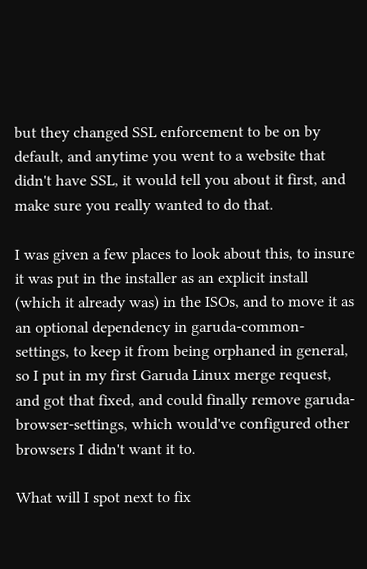but they changed SSL enforcement to be on by default, and anytime you went to a website that didn't have SSL, it would tell you about it first, and make sure you really wanted to do that.

I was given a few places to look about this, to insure it was put in the installer as an explicit install (which it already was) in the ISOs, and to move it as an optional dependency in garuda-common-settings, to keep it from being orphaned in general, so I put in my first Garuda Linux merge request, and got that fixed, and could finally remove garuda-browser-settings, which would've configured other browsers I didn't want it to.

What will I spot next to fix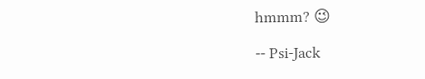hmmm? 😉

-- Psi-Jack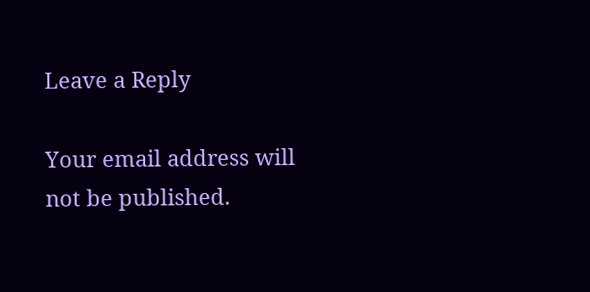Leave a Reply

Your email address will not be published.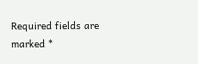Required fields are marked *